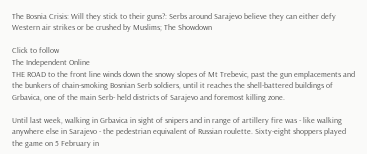The Bosnia Crisis: Will they stick to their guns?: Serbs around Sarajevo believe they can either defy Western air strikes or be crushed by Muslims; The Showdown

Click to follow
The Independent Online
THE ROAD to the front line winds down the snowy slopes of Mt Trebevic, past the gun emplacements and the bunkers of chain-smoking Bosnian Serb soldiers, until it reaches the shell-battered buildings of Grbavica, one of the main Serb- held districts of Sarajevo and foremost killing zone.

Until last week, walking in Grbavica in sight of snipers and in range of artillery fire was - like walking anywhere else in Sarajevo - the pedestrian equivalent of Russian roulette. Sixty-eight shoppers played the game on 5 February in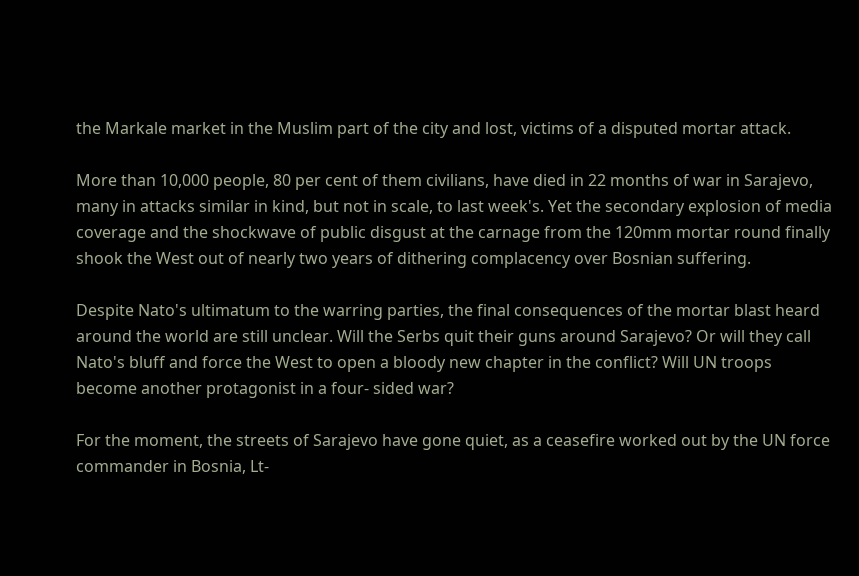the Markale market in the Muslim part of the city and lost, victims of a disputed mortar attack.

More than 10,000 people, 80 per cent of them civilians, have died in 22 months of war in Sarajevo, many in attacks similar in kind, but not in scale, to last week's. Yet the secondary explosion of media coverage and the shockwave of public disgust at the carnage from the 120mm mortar round finally shook the West out of nearly two years of dithering complacency over Bosnian suffering.

Despite Nato's ultimatum to the warring parties, the final consequences of the mortar blast heard around the world are still unclear. Will the Serbs quit their guns around Sarajevo? Or will they call Nato's bluff and force the West to open a bloody new chapter in the conflict? Will UN troops become another protagonist in a four- sided war?

For the moment, the streets of Sarajevo have gone quiet, as a ceasefire worked out by the UN force commander in Bosnia, Lt-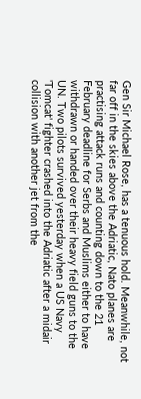Gen Sir Michael Rose, has a tenuous hold. Meanwhile, not far off in the skies above the Adriatic, Nato planes are practising attack runs and counting down to the 21 February deadline for Serbs and Muslims either to have withdrawn or handed over their heavy field guns to the UN. Two pilots survived yesterday when a US Navy 'Tomcat' fighter crashed into the Adriatic after a midair collision with another jet from the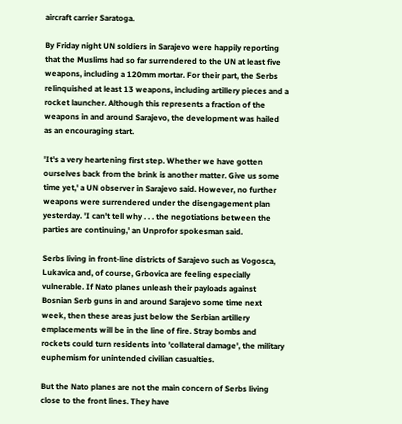aircraft carrier Saratoga.

By Friday night UN soldiers in Sarajevo were happily reporting that the Muslims had so far surrendered to the UN at least five weapons, including a 120mm mortar. For their part, the Serbs relinquished at least 13 weapons, including artillery pieces and a rocket launcher. Although this represents a fraction of the weapons in and around Sarajevo, the development was hailed as an encouraging start.

'It's a very heartening first step. Whether we have gotten ourselves back from the brink is another matter. Give us some time yet,' a UN observer in Sarajevo said. However, no further weapons were surrendered under the disengagement plan yesterday. 'I can't tell why . . . the negotiations between the parties are continuing,' an Unprofor spokesman said.

Serbs living in front-line districts of Sarajevo such as Vogosca, Lukavica and, of course, Grbovica are feeling especially vulnerable. If Nato planes unleash their payloads against Bosnian Serb guns in and around Sarajevo some time next week, then these areas just below the Serbian artillery emplacements will be in the line of fire. Stray bombs and rockets could turn residents into 'collateral damage', the military euphemism for unintended civilian casualties.

But the Nato planes are not the main concern of Serbs living close to the front lines. They have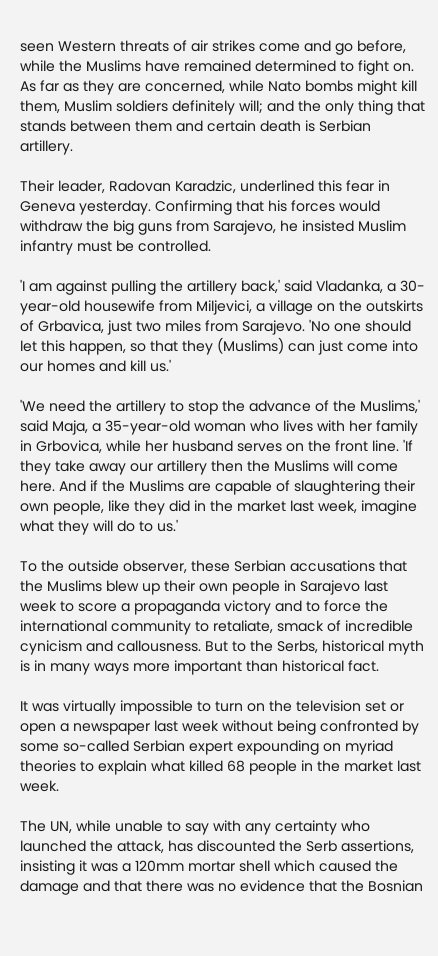seen Western threats of air strikes come and go before, while the Muslims have remained determined to fight on. As far as they are concerned, while Nato bombs might kill them, Muslim soldiers definitely will; and the only thing that stands between them and certain death is Serbian artillery.

Their leader, Radovan Karadzic, underlined this fear in Geneva yesterday. Confirming that his forces would withdraw the big guns from Sarajevo, he insisted Muslim infantry must be controlled.

'I am against pulling the artillery back,' said Vladanka, a 30-year-old housewife from Miljevici, a village on the outskirts of Grbavica, just two miles from Sarajevo. 'No one should let this happen, so that they (Muslims) can just come into our homes and kill us.'

'We need the artillery to stop the advance of the Muslims,' said Maja, a 35-year-old woman who lives with her family in Grbovica, while her husband serves on the front line. 'If they take away our artillery then the Muslims will come here. And if the Muslims are capable of slaughtering their own people, like they did in the market last week, imagine what they will do to us.'

To the outside observer, these Serbian accusations that the Muslims blew up their own people in Sarajevo last week to score a propaganda victory and to force the international community to retaliate, smack of incredible cynicism and callousness. But to the Serbs, historical myth is in many ways more important than historical fact.

It was virtually impossible to turn on the television set or open a newspaper last week without being confronted by some so-called Serbian expert expounding on myriad theories to explain what killed 68 people in the market last week.

The UN, while unable to say with any certainty who launched the attack, has discounted the Serb assertions, insisting it was a 120mm mortar shell which caused the damage and that there was no evidence that the Bosnian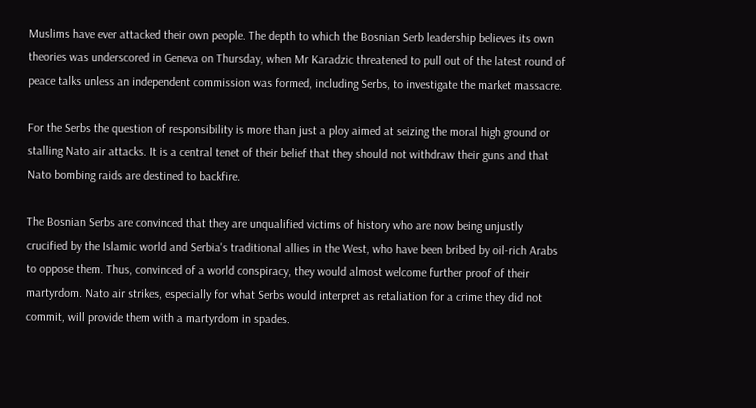Muslims have ever attacked their own people. The depth to which the Bosnian Serb leadership believes its own theories was underscored in Geneva on Thursday, when Mr Karadzic threatened to pull out of the latest round of peace talks unless an independent commission was formed, including Serbs, to investigate the market massacre.

For the Serbs the question of responsibility is more than just a ploy aimed at seizing the moral high ground or stalling Nato air attacks. It is a central tenet of their belief that they should not withdraw their guns and that Nato bombing raids are destined to backfire.

The Bosnian Serbs are convinced that they are unqualified victims of history who are now being unjustly crucified by the Islamic world and Serbia's traditional allies in the West, who have been bribed by oil-rich Arabs to oppose them. Thus, convinced of a world conspiracy, they would almost welcome further proof of their martyrdom. Nato air strikes, especially for what Serbs would interpret as retaliation for a crime they did not commit, will provide them with a martyrdom in spades.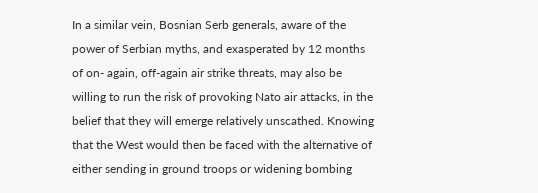In a similar vein, Bosnian Serb generals, aware of the power of Serbian myths, and exasperated by 12 months of on- again, off-again air strike threats, may also be willing to run the risk of provoking Nato air attacks, in the belief that they will emerge relatively unscathed. Knowing that the West would then be faced with the alternative of either sending in ground troops or widening bombing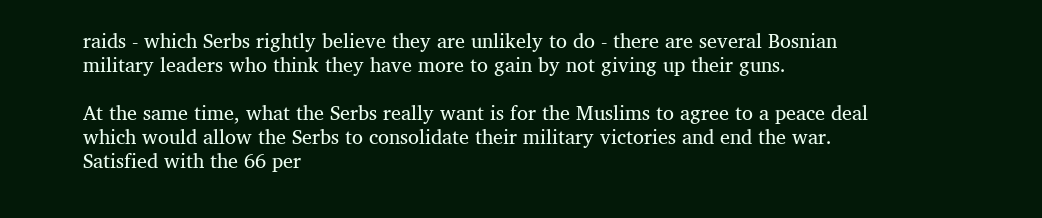raids - which Serbs rightly believe they are unlikely to do - there are several Bosnian military leaders who think they have more to gain by not giving up their guns.

At the same time, what the Serbs really want is for the Muslims to agree to a peace deal which would allow the Serbs to consolidate their military victories and end the war. Satisfied with the 66 per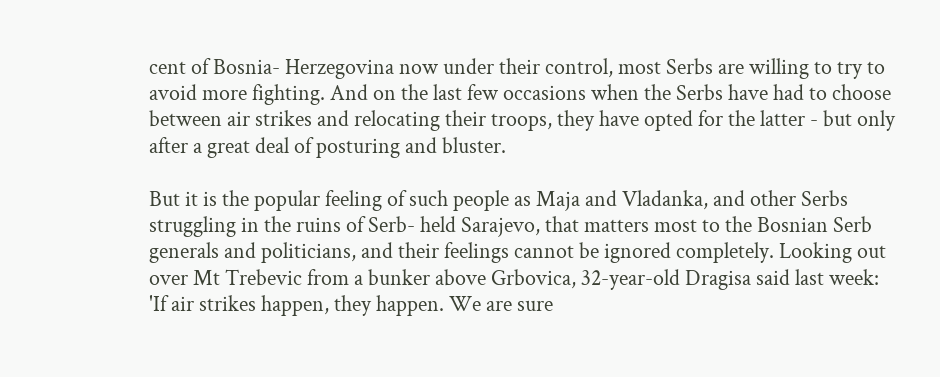cent of Bosnia- Herzegovina now under their control, most Serbs are willing to try to avoid more fighting. And on the last few occasions when the Serbs have had to choose between air strikes and relocating their troops, they have opted for the latter - but only after a great deal of posturing and bluster.

But it is the popular feeling of such people as Maja and Vladanka, and other Serbs struggling in the ruins of Serb- held Sarajevo, that matters most to the Bosnian Serb generals and politicians, and their feelings cannot be ignored completely. Looking out over Mt Trebevic from a bunker above Grbovica, 32-year-old Dragisa said last week: 'If air strikes happen, they happen. We are sure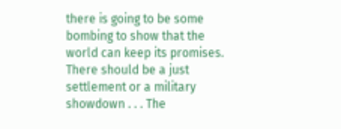there is going to be some bombing to show that the world can keep its promises. There should be a just settlement or a military showdown . . . The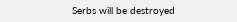Serbs will be destroyed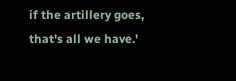if the artillery goes, that's all we have.'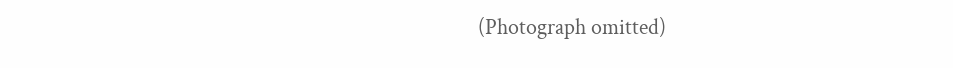(Photograph omitted)